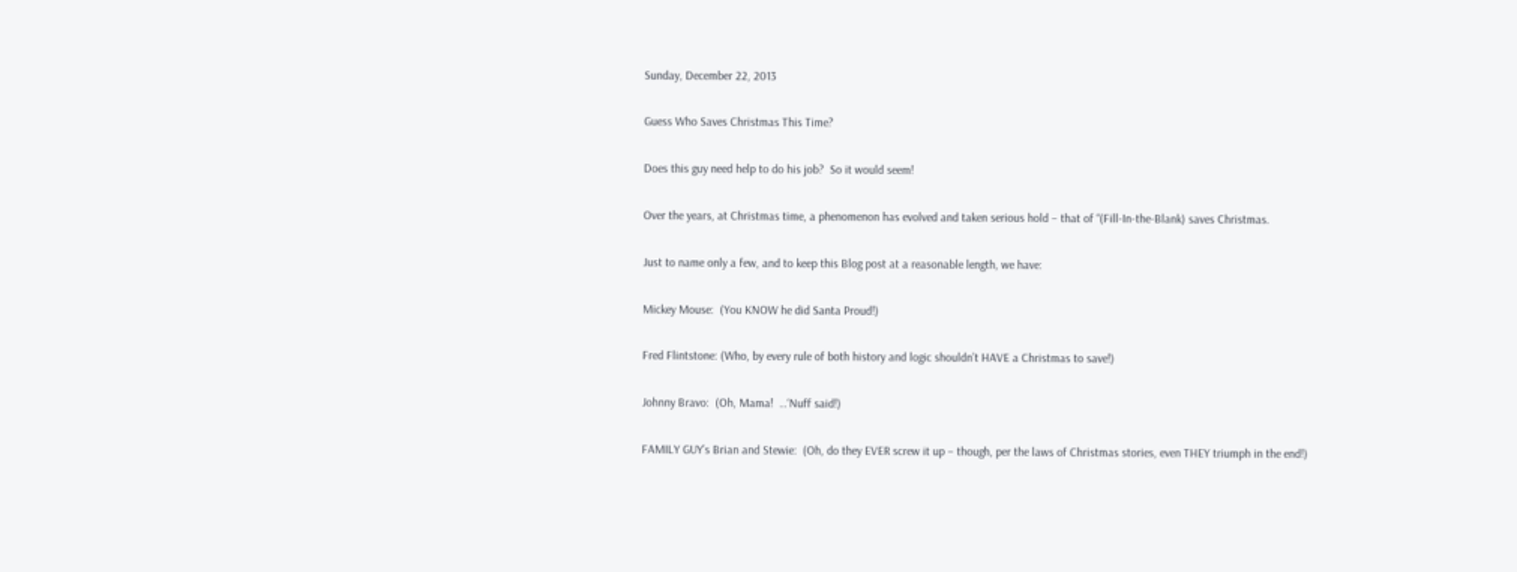Sunday, December 22, 2013

Guess Who Saves Christmas This Time?

Does this guy need help to do his job?  So it would seem!

Over the years, at Christmas time, a phenomenon has evolved and taken serious hold – that of “(Fill-In-the-Blank) saves Christmas.

Just to name only a few, and to keep this Blog post at a reasonable length, we have:

Mickey Mouse:  (You KNOW he did Santa Proud!)

Fred Flintstone: (Who, by every rule of both history and logic shouldn’t HAVE a Christmas to save!)

Johnny Bravo:  (Oh, Mama!  …‘Nuff said!)

FAMILY GUY’s Brian and Stewie:  (Oh, do they EVER screw it up – though, per the laws of Christmas stories, even THEY triumph in the end!)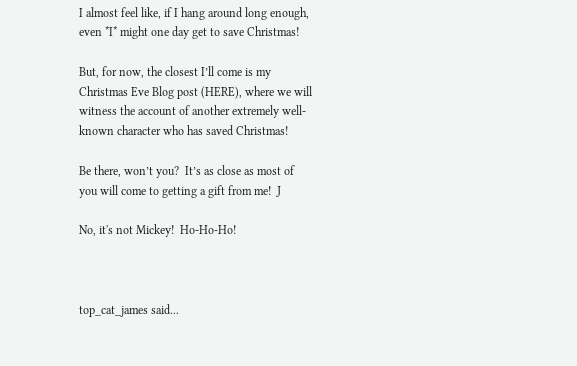I almost feel like, if I hang around long enough, even *I* might one day get to save Christmas!

But, for now, the closest I’ll come is my Christmas Eve Blog post (HERE), where we will witness the account of another extremely well-known character who has saved Christmas!

Be there, won’t you?  It’s as close as most of you will come to getting a gift from me!  J

No, it's not Mickey!  Ho-Ho-Ho!



top_cat_james said...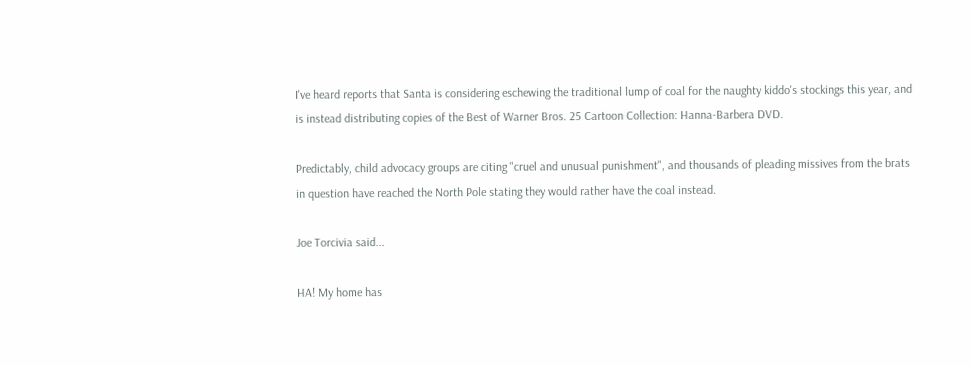I've heard reports that Santa is considering eschewing the traditional lump of coal for the naughty kiddo's stockings this year, and is instead distributing copies of the Best of Warner Bros. 25 Cartoon Collection: Hanna-Barbera DVD.

Predictably, child advocacy groups are citing "cruel and unusual punishment", and thousands of pleading missives from the brats in question have reached the North Pole stating they would rather have the coal instead.

Joe Torcivia said...

HA! My home has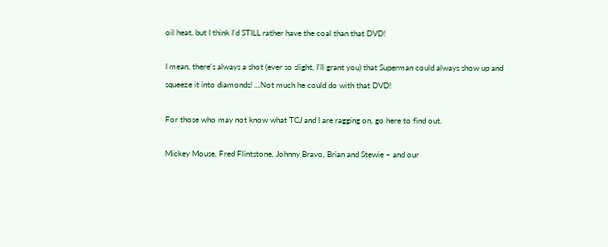oil heat, but I think I’d STILL rather have the coal than that DVD!

I mean, there's always a shot (ever so slight, I'll grant you) that Superman could always show up and squeeze it into diamonds! ...Not much he could do with that DVD!

For those who may not know what TCJ and I are ragging on, go here to find out.

Mickey Mouse, Fred Flintstone, Johnny Bravo, Brian and Stewie – and our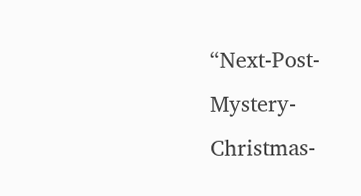“Next-Post-Mystery-Christmas-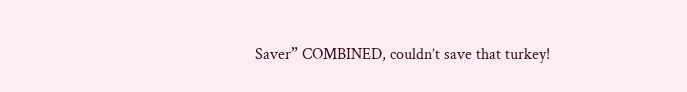Saver” COMBINED, couldn’t save that turkey!